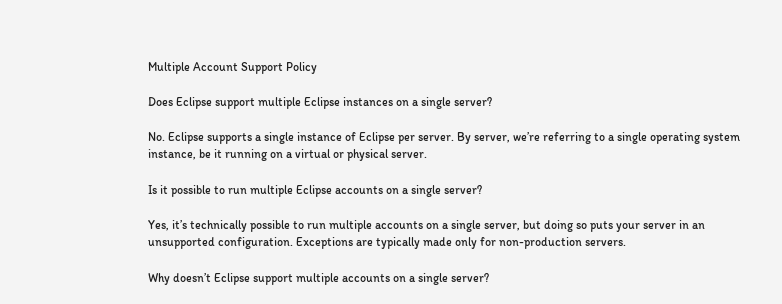Multiple Account Support Policy

Does Eclipse support multiple Eclipse instances on a single server?

No. Eclipse supports a single instance of Eclipse per server. By server, we’re referring to a single operating system instance, be it running on a virtual or physical server.

Is it possible to run multiple Eclipse accounts on a single server?

Yes, it’s technically possible to run multiple accounts on a single server, but doing so puts your server in an unsupported configuration. Exceptions are typically made only for non-production servers.

Why doesn’t Eclipse support multiple accounts on a single server?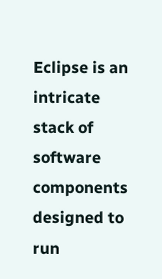Eclipse is an intricate stack of software components designed to run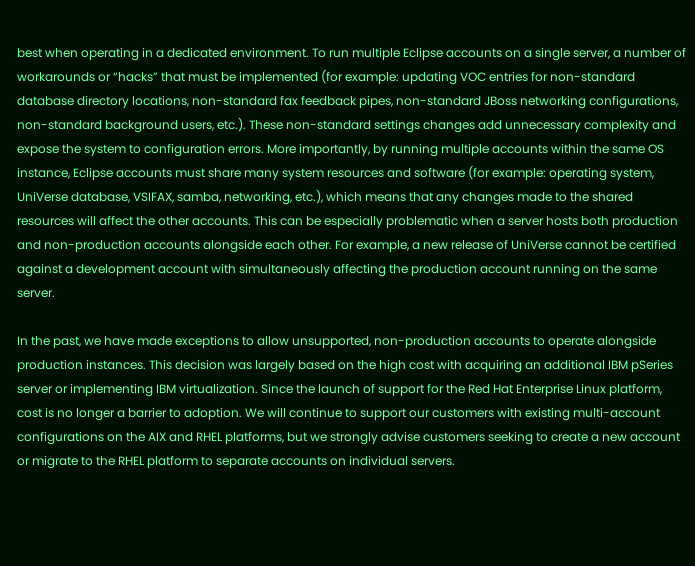best when operating in a dedicated environment. To run multiple Eclipse accounts on a single server, a number of workarounds or “hacks” that must be implemented (for example: updating VOC entries for non-standard database directory locations, non-standard fax feedback pipes, non-standard JBoss networking configurations, non-standard background users, etc.). These non-standard settings changes add unnecessary complexity and expose the system to configuration errors. More importantly, by running multiple accounts within the same OS instance, Eclipse accounts must share many system resources and software (for example: operating system, UniVerse database, VSIFAX, samba, networking, etc.), which means that any changes made to the shared resources will affect the other accounts. This can be especially problematic when a server hosts both production and non-production accounts alongside each other. For example, a new release of UniVerse cannot be certified against a development account with simultaneously affecting the production account running on the same server.

In the past, we have made exceptions to allow unsupported, non-production accounts to operate alongside production instances. This decision was largely based on the high cost with acquiring an additional IBM pSeries server or implementing IBM virtualization. Since the launch of support for the Red Hat Enterprise Linux platform, cost is no longer a barrier to adoption. We will continue to support our customers with existing multi-account configurations on the AIX and RHEL platforms, but we strongly advise customers seeking to create a new account or migrate to the RHEL platform to separate accounts on individual servers.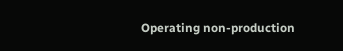Operating non-production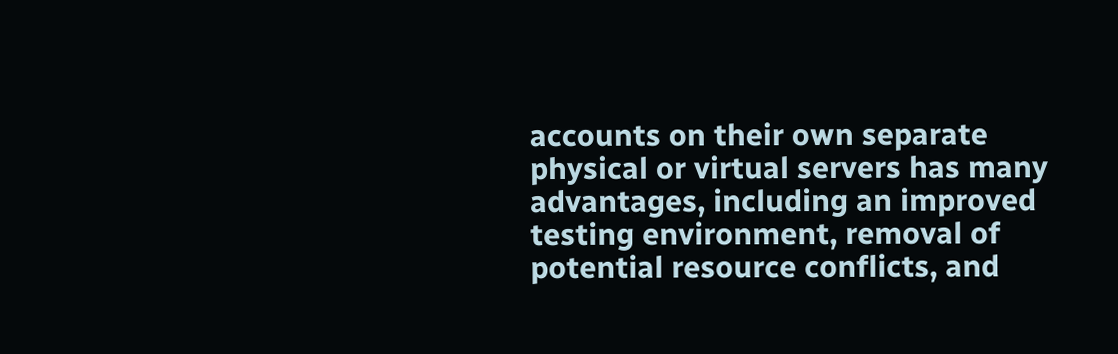accounts on their own separate physical or virtual servers has many advantages, including an improved testing environment, removal of potential resource conflicts, and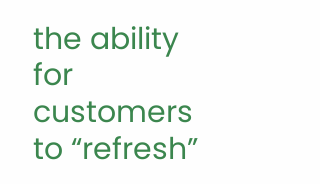the ability for customers to “refresh”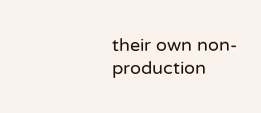their own non-production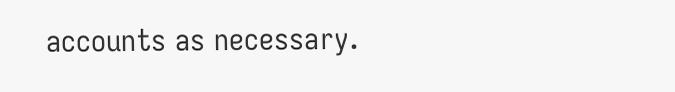accounts as necessary.